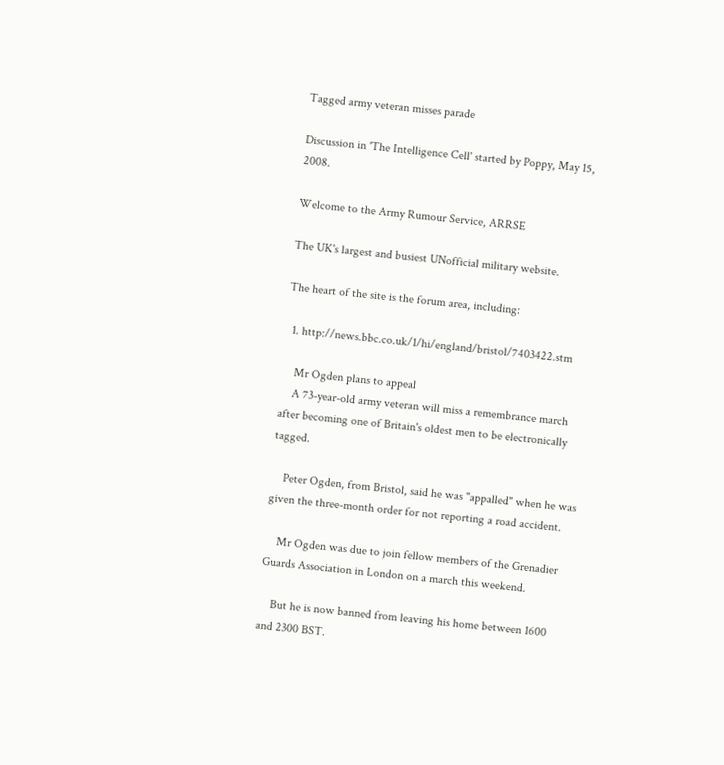Tagged army veteran misses parade

Discussion in 'The Intelligence Cell' started by Poppy, May 15, 2008.

Welcome to the Army Rumour Service, ARRSE

The UK's largest and busiest UNofficial military website.

The heart of the site is the forum area, including:

  1. http://news.bbc.co.uk/1/hi/england/bristol/7403422.stm

    Mr Ogden plans to appeal
    A 73-year-old army veteran will miss a remembrance march after becoming one of Britain's oldest men to be electronically tagged.

    Peter Ogden, from Bristol, said he was "appalled" when he was given the three-month order for not reporting a road accident.

    Mr Ogden was due to join fellow members of the Grenadier Guards Association in London on a march this weekend.

    But he is now banned from leaving his home between 1600 and 2300 BST.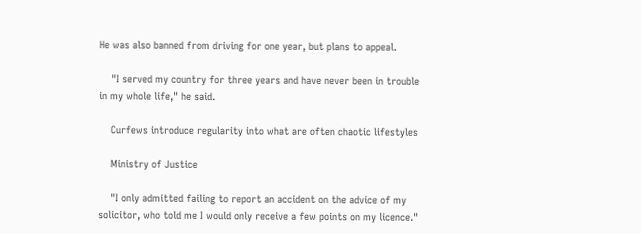He was also banned from driving for one year, but plans to appeal.

    "I served my country for three years and have never been in trouble in my whole life," he said.

    Curfews introduce regularity into what are often chaotic lifestyles

    Ministry of Justice

    "I only admitted failing to report an accident on the advice of my solicitor, who told me I would only receive a few points on my licence."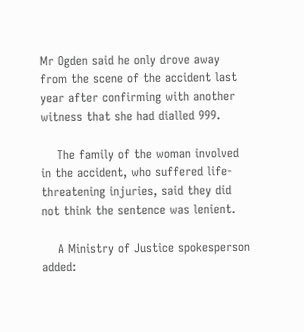Mr Ogden said he only drove away from the scene of the accident last year after confirming with another witness that she had dialled 999.

    The family of the woman involved in the accident, who suffered life-threatening injuries, said they did not think the sentence was lenient.

    A Ministry of Justice spokesperson added: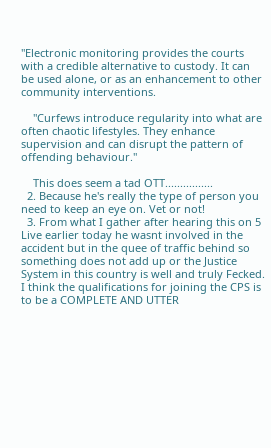"Electronic monitoring provides the courts with a credible alternative to custody. It can be used alone, or as an enhancement to other community interventions.

    "Curfews introduce regularity into what are often chaotic lifestyles. They enhance supervision and can disrupt the pattern of offending behaviour."

    This does seem a tad OTT................
  2. Because he's really the type of person you need to keep an eye on. Vet or not!
  3. From what I gather after hearing this on 5 Live earlier today he wasnt involved in the accident but in the quee of traffic behind so something does not add up or the Justice System in this country is well and truly Fecked. I think the qualifications for joining the CPS is to be a COMPLETE AND UTTER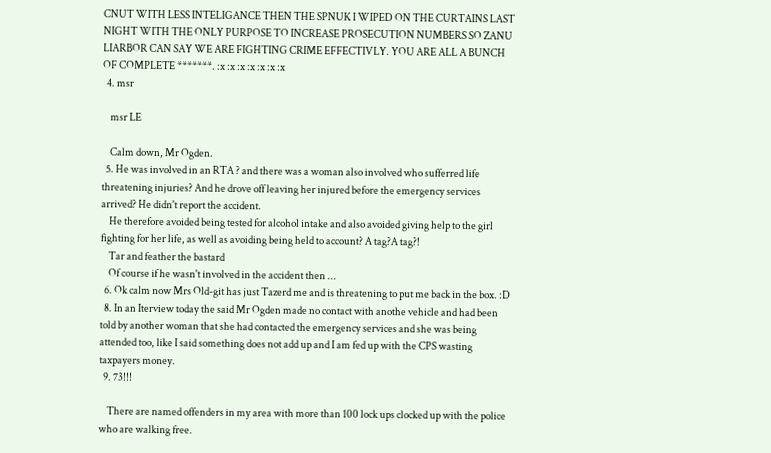CNUT WITH LESS INTELIGANCE THEN THE SPNUK I WIPED ON THE CURTAINS LAST NIGHT WITH THE ONLY PURPOSE TO INCREASE PROSECUTION NUMBERS SO ZANU LIARBOR CAN SAY WE ARE FIGHTING CRIME EFFECTIVLY. YOU ARE ALL A BUNCH OF COMPLETE *******. :x :x :x :x :x :x :x
  4. msr

    msr LE

    Calm down, Mr Ogden.
  5. He was involved in an RTA ? and there was a woman also involved who sufferred life threatening injuries? And he drove off leaving her injured before the emergency services arrived? He didn't report the accident.
    He therefore avoided being tested for alcohol intake and also avoided giving help to the girl fighting for her life, as well as avoiding being held to account? A tag?A tag?!
    Tar and feather the bastard
    Of course if he wasn't involved in the accident then ...
  6. Ok calm now Mrs Old-git has just Tazerd me and is threatening to put me back in the box. :D
  8. In an Iterview today the said Mr Ogden made no contact with anothe vehicle and had been told by another woman that she had contacted the emergency services and she was being attended too, like I said something does not add up and I am fed up with the CPS wasting taxpayers money.
  9. 73!!!

    There are named offenders in my area with more than 100 lock ups clocked up with the police who are walking free.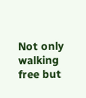Not only walking free but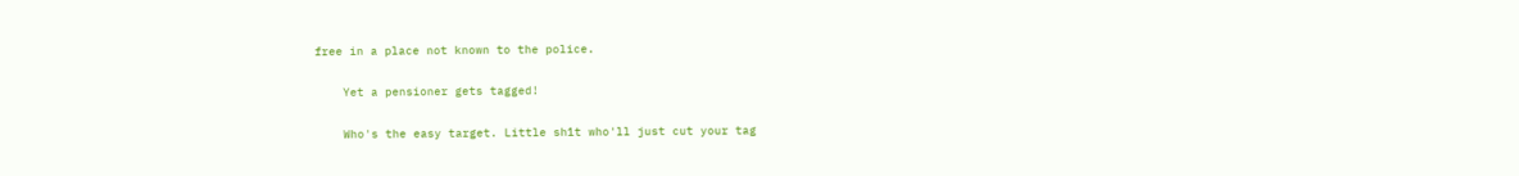free in a place not known to the police.

    Yet a pensioner gets tagged!

    Who's the easy target. Little sh1t who'll just cut your tag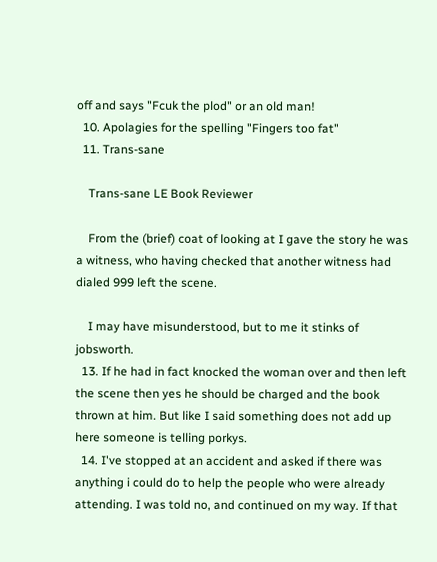off and says "Fcuk the plod" or an old man!
  10. Apolagies for the spelling "Fingers too fat"
  11. Trans-sane

    Trans-sane LE Book Reviewer

    From the (brief) coat of looking at I gave the story he was a witness, who having checked that another witness had dialed 999 left the scene.

    I may have misunderstood, but to me it stinks of jobsworth.
  13. If he had in fact knocked the woman over and then left the scene then yes he should be charged and the book thrown at him. But like I said something does not add up here someone is telling porkys.
  14. I've stopped at an accident and asked if there was anything i could do to help the people who were already attending. I was told no, and continued on my way. If that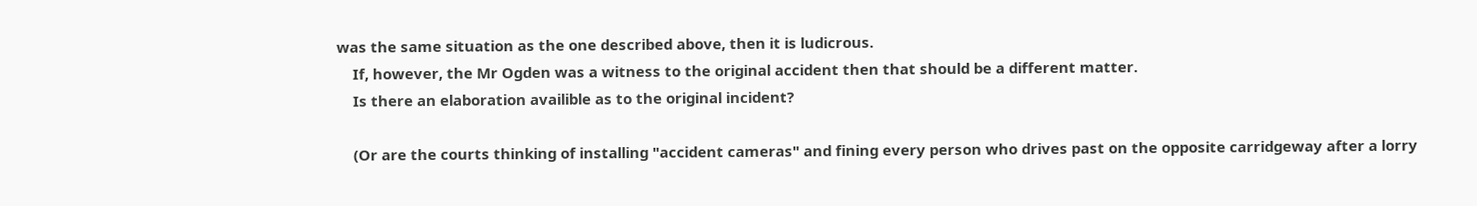was the same situation as the one described above, then it is ludicrous.
    If, however, the Mr Ogden was a witness to the original accident then that should be a different matter.
    Is there an elaboration availible as to the original incident?

    (Or are the courts thinking of installing "accident cameras" and fining every person who drives past on the opposite carridgeway after a lorry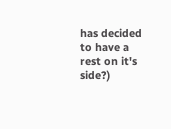has decided to have a rest on it's side?)